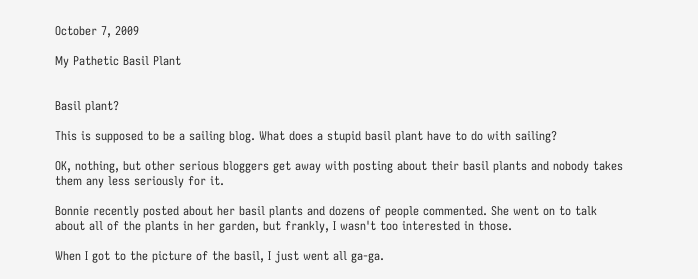October 7, 2009

My Pathetic Basil Plant


Basil plant?

This is supposed to be a sailing blog. What does a stupid basil plant have to do with sailing?

OK, nothing, but other serious bloggers get away with posting about their basil plants and nobody takes them any less seriously for it.

Bonnie recently posted about her basil plants and dozens of people commented. She went on to talk about all of the plants in her garden, but frankly, I wasn't too interested in those.

When I got to the picture of the basil, I just went all ga-ga.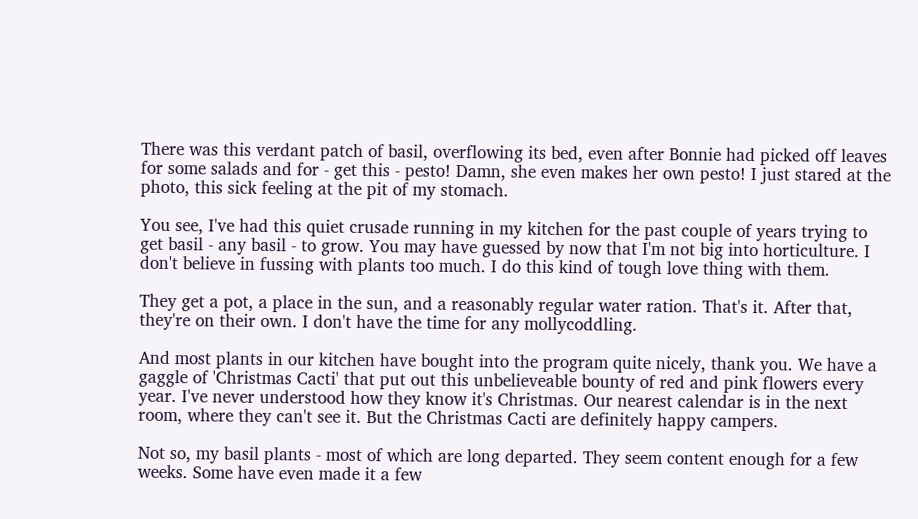There was this verdant patch of basil, overflowing its bed, even after Bonnie had picked off leaves for some salads and for - get this - pesto! Damn, she even makes her own pesto! I just stared at the photo, this sick feeling at the pit of my stomach.

You see, I've had this quiet crusade running in my kitchen for the past couple of years trying to get basil - any basil - to grow. You may have guessed by now that I'm not big into horticulture. I don't believe in fussing with plants too much. I do this kind of tough love thing with them.

They get a pot, a place in the sun, and a reasonably regular water ration. That's it. After that, they're on their own. I don't have the time for any mollycoddling.

And most plants in our kitchen have bought into the program quite nicely, thank you. We have a gaggle of 'Christmas Cacti' that put out this unbelieveable bounty of red and pink flowers every year. I've never understood how they know it's Christmas. Our nearest calendar is in the next room, where they can't see it. But the Christmas Cacti are definitely happy campers.

Not so, my basil plants - most of which are long departed. They seem content enough for a few weeks. Some have even made it a few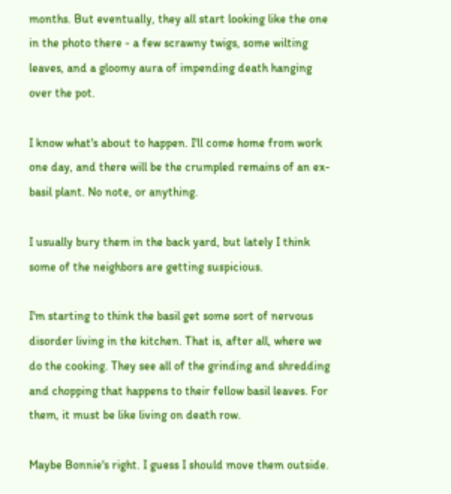months. But eventually, they all start looking like the one in the photo there - a few scrawny twigs, some wilting leaves, and a gloomy aura of impending death hanging over the pot.

I know what's about to happen. I'll come home from work one day, and there will be the crumpled remains of an ex- basil plant. No note, or anything.

I usually bury them in the back yard, but lately I think some of the neighbors are getting suspicious.

I'm starting to think the basil get some sort of nervous disorder living in the kitchen. That is, after all, where we do the cooking. They see all of the grinding and shredding and chopping that happens to their fellow basil leaves. For them, it must be like living on death row.

Maybe Bonnie's right. I guess I should move them outside.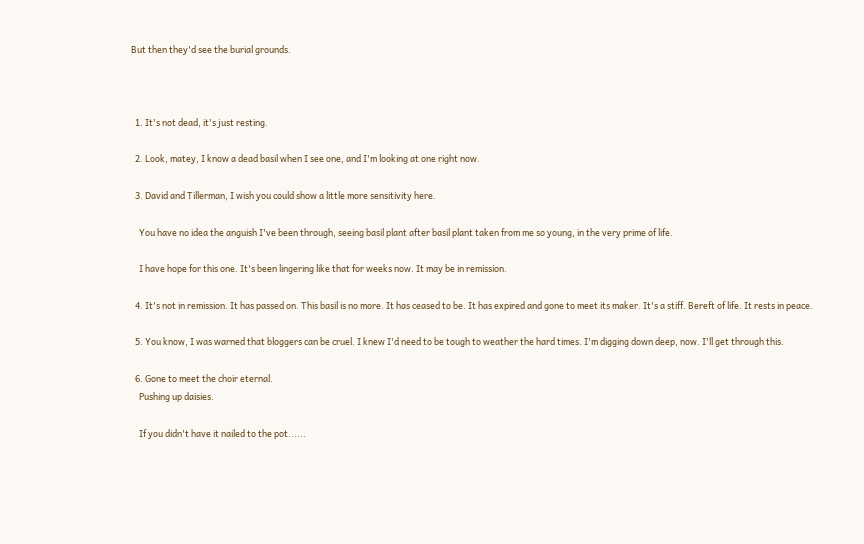But then they'd see the burial grounds.



  1. It's not dead, it's just resting.

  2. Look, matey, I know a dead basil when I see one, and I'm looking at one right now.

  3. David and Tillerman, I wish you could show a little more sensitivity here.

    You have no idea the anguish I've been through, seeing basil plant after basil plant taken from me so young, in the very prime of life.

    I have hope for this one. It's been lingering like that for weeks now. It may be in remission.

  4. It's not in remission. It has passed on. This basil is no more. It has ceased to be. It has expired and gone to meet its maker. It's a stiff. Bereft of life. It rests in peace.

  5. You know, I was warned that bloggers can be cruel. I knew I'd need to be tough to weather the hard times. I'm digging down deep, now. I'll get through this.

  6. Gone to meet the choir eternal.
    Pushing up daisies.

    If you didn't have it nailed to the pot......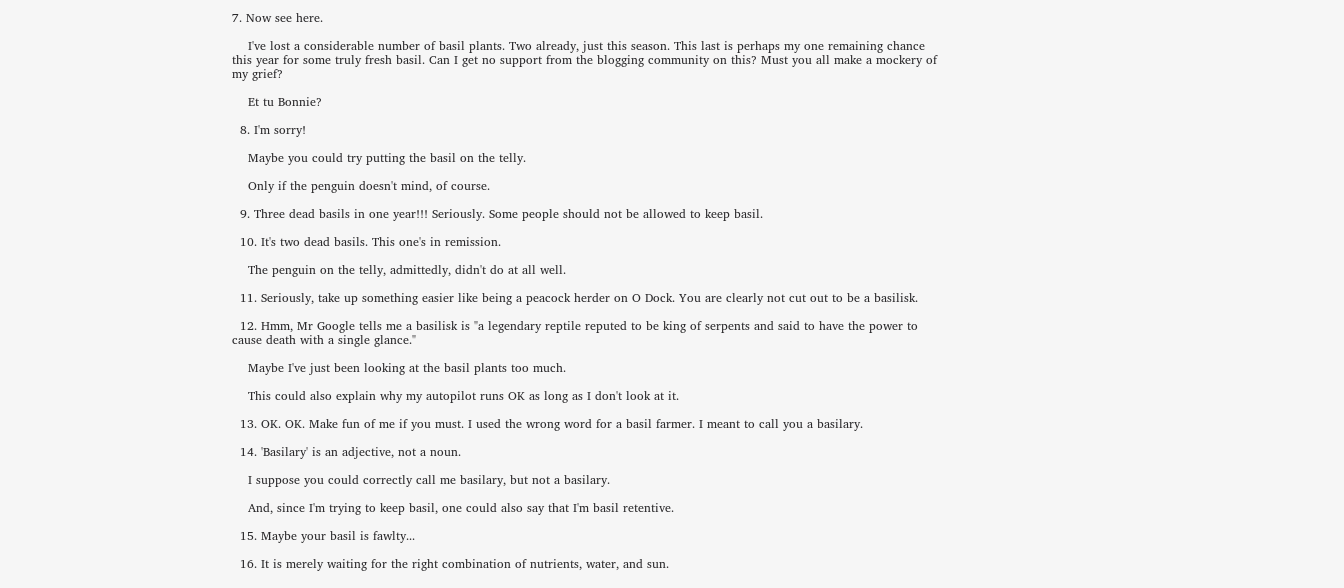7. Now see here.

    I've lost a considerable number of basil plants. Two already, just this season. This last is perhaps my one remaining chance this year for some truly fresh basil. Can I get no support from the blogging community on this? Must you all make a mockery of my grief?

    Et tu Bonnie?

  8. I'm sorry!

    Maybe you could try putting the basil on the telly.

    Only if the penguin doesn't mind, of course.

  9. Three dead basils in one year!!! Seriously. Some people should not be allowed to keep basil.

  10. It's two dead basils. This one's in remission.

    The penguin on the telly, admittedly, didn't do at all well.

  11. Seriously, take up something easier like being a peacock herder on O Dock. You are clearly not cut out to be a basilisk.

  12. Hmm, Mr Google tells me a basilisk is "a legendary reptile reputed to be king of serpents and said to have the power to cause death with a single glance."

    Maybe I've just been looking at the basil plants too much.

    This could also explain why my autopilot runs OK as long as I don't look at it.

  13. OK. OK. Make fun of me if you must. I used the wrong word for a basil farmer. I meant to call you a basilary.

  14. 'Basilary' is an adjective, not a noun.

    I suppose you could correctly call me basilary, but not a basilary.

    And, since I'm trying to keep basil, one could also say that I'm basil retentive.

  15. Maybe your basil is fawlty...

  16. It is merely waiting for the right combination of nutrients, water, and sun.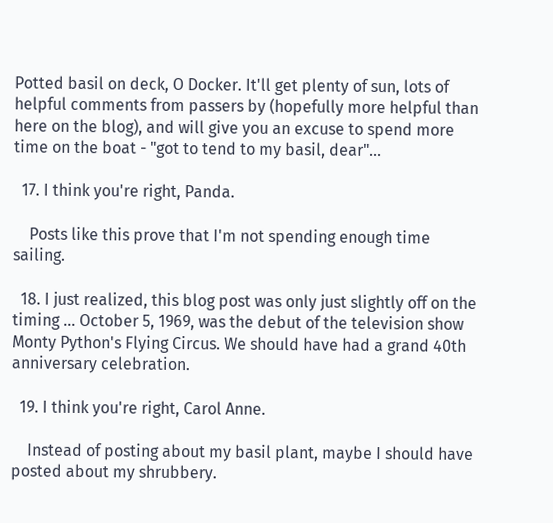Potted basil on deck, O Docker. It'll get plenty of sun, lots of helpful comments from passers by (hopefully more helpful than here on the blog), and will give you an excuse to spend more time on the boat - "got to tend to my basil, dear"...

  17. I think you're right, Panda.

    Posts like this prove that I'm not spending enough time sailing.

  18. I just realized, this blog post was only just slightly off on the timing ... October 5, 1969, was the debut of the television show Monty Python's Flying Circus. We should have had a grand 40th anniversary celebration.

  19. I think you're right, Carol Anne.

    Instead of posting about my basil plant, maybe I should have posted about my shrubbery.